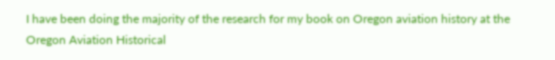I have been doing the majority of the research for my book on Oregon aviation history at the Oregon Aviation Historical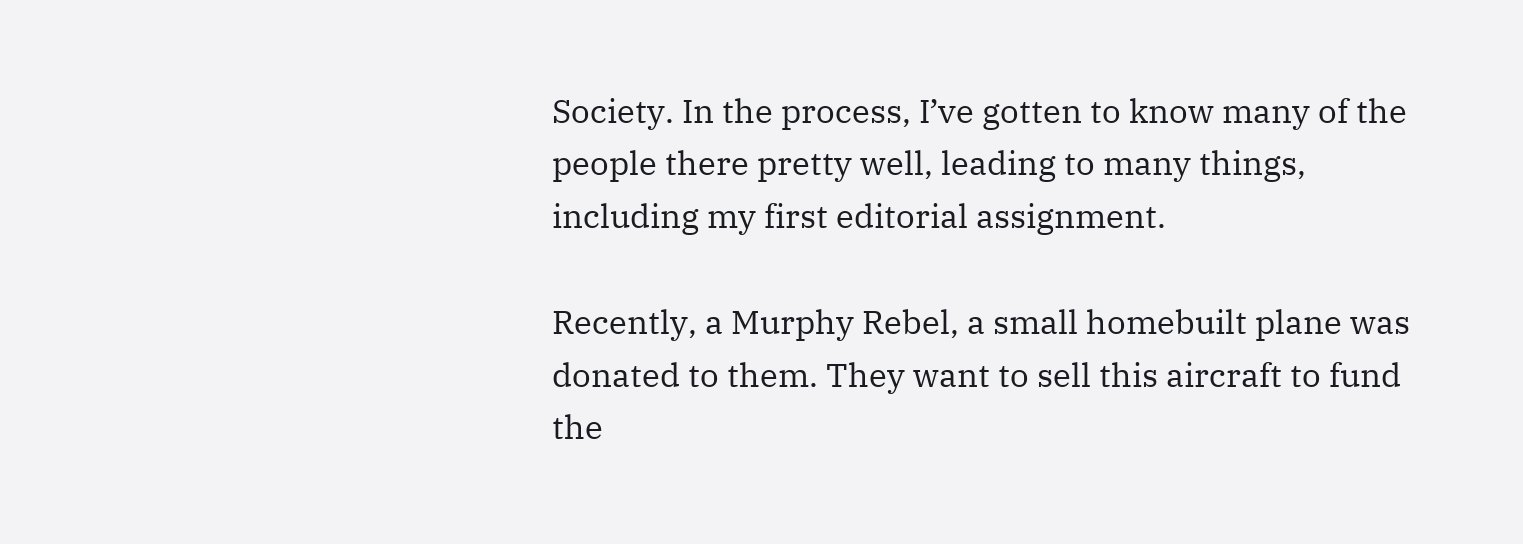Society. In the process, I’ve gotten to know many of the people there pretty well, leading to many things, including my first editorial assignment.

Recently, a Murphy Rebel, a small homebuilt plane was donated to them. They want to sell this aircraft to fund the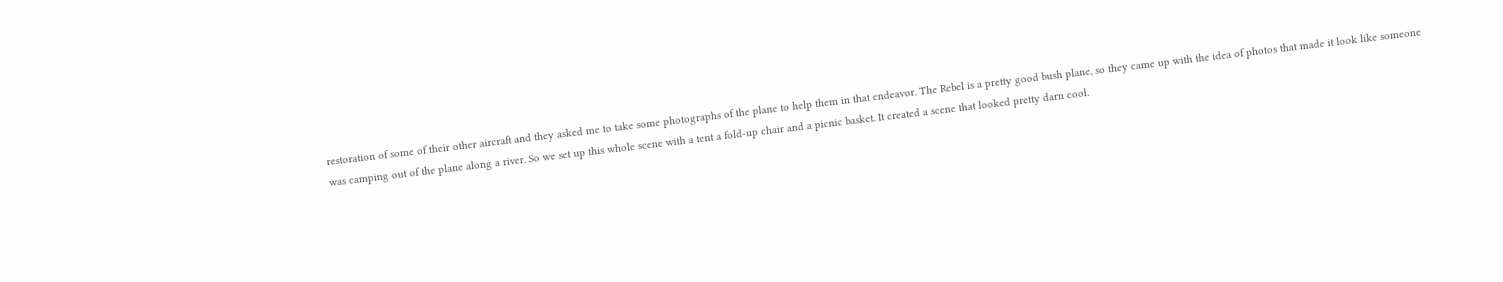restoration of some of their other aircraft and they asked me to take some photographs of the plane to help them in that endeavor. The Rebel is a pretty good bush plane, so they came up with the idea of photos that made it look like someone was camping out of the plane along a river. So we set up this whole scene with a tent a fold-up chair and a picnic basket. It created a scene that looked pretty darn cool.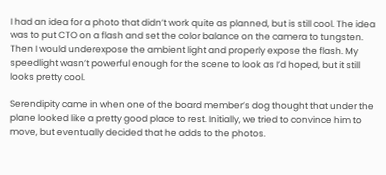I had an idea for a photo that didn’t work quite as planned, but is still cool. The idea was to put CTO on a flash and set the color balance on the camera to tungsten. Then I would underexpose the ambient light and properly expose the flash. My speedlight wasn’t powerful enough for the scene to look as I’d hoped, but it still looks pretty cool.

Serendipity came in when one of the board member’s dog thought that under the plane looked like a pretty good place to rest. Initially, we tried to convince him to move, but eventually decided that he adds to the photos.